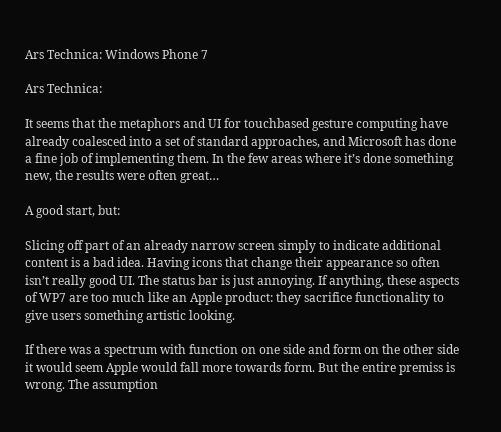Ars Technica: Windows Phone 7

Ars Technica:

It seems that the metaphors and UI for touchbased gesture computing have already coalesced into a set of standard approaches, and Microsoft has done a fine job of implementing them. In the few areas where it’s done something new, the results were often great…

A good start, but:

Slicing off part of an already narrow screen simply to indicate additional content is a bad idea. Having icons that change their appearance so often isn’t really good UI. The status bar is just annoying. If anything, these aspects of WP7 are too much like an Apple product: they sacrifice functionality to give users something artistic looking.

If there was a spectrum with function on one side and form on the other side it would seem Apple would fall more towards form. But the entire premiss is wrong. The assumption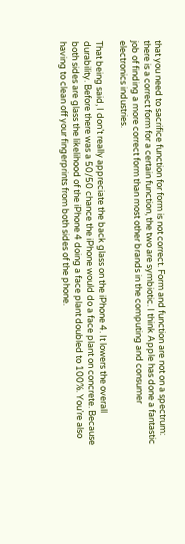that you need to sacrifice function for form is not correct. Form and function are not on a spectrum: there is a correct form for a certain function, the two are symbiotic. I think Apple has done a fantastic job of finding a more correct form than most other brands in the computing and consumer electronics industries.

That being said, I don’t really appreciate the back glass on the iPhone 4. It lowers the overall durability. Before there was a 50/50 chance the iPhone would do a face plant on concrete. Because both sides are glass the likelihood of the iPhone 4 doing a face plant doubled to 100%. You’re also having to clean off your fingerprints from both sides of the phone.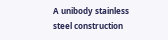A unibody stainless steel construction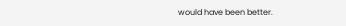would have been better.